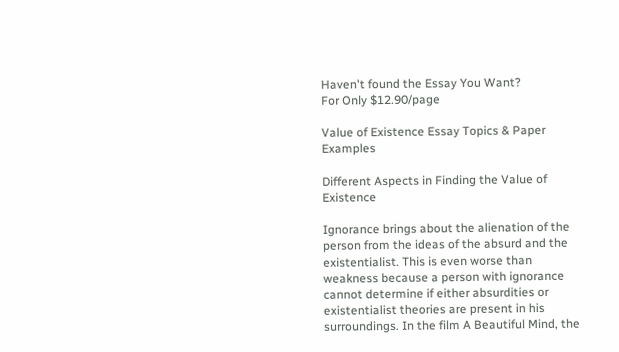Haven't found the Essay You Want?
For Only $12.90/page

Value of Existence Essay Topics & Paper Examples

Different Aspects in Finding the Value of Existence

Ignorance brings about the alienation of the person from the ideas of the absurd and the existentialist. This is even worse than weakness because a person with ignorance cannot determine if either absurdities or existentialist theories are present in his surroundings. In the film A Beautiful Mind, the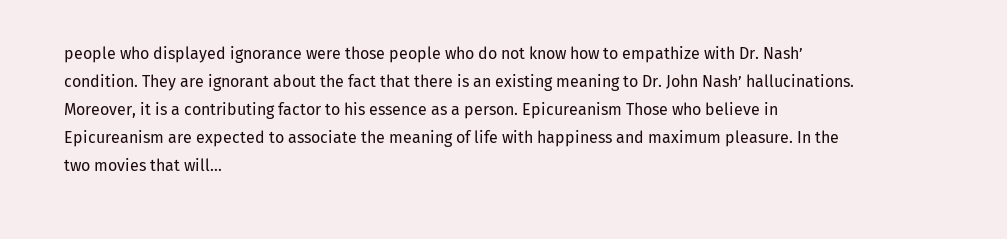people who displayed ignorance were those people who do not know how to empathize with Dr. Nash’ condition. They are ignorant about the fact that there is an existing meaning to Dr. John Nash’ hallucinations. Moreover, it is a contributing factor to his essence as a person. Epicureanism Those who believe in Epicureanism are expected to associate the meaning of life with happiness and maximum pleasure. In the two movies that will…